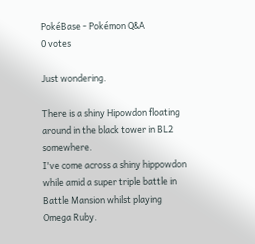PokéBase - Pokémon Q&A
0 votes

Just wondering.

There is a shiny Hipowdon floating around in the black tower in BL2 somewhere.
I've come across a shiny hippowdon while amid a super triple battle in Battle Mansion whilst playing Omega Ruby.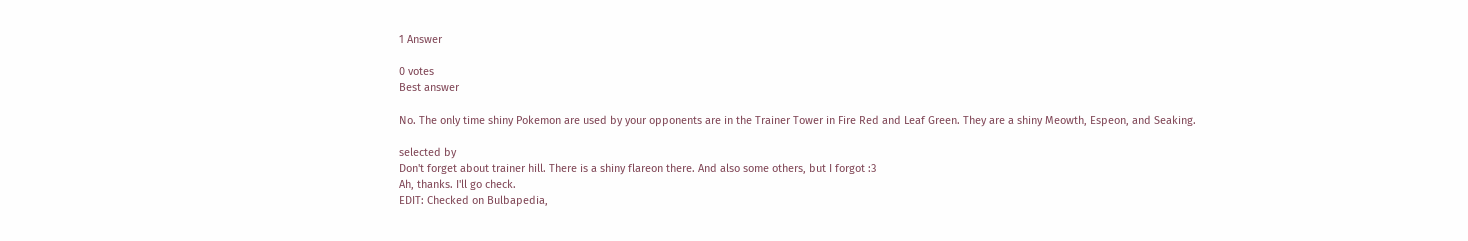1 Answer

0 votes
Best answer

No. The only time shiny Pokemon are used by your opponents are in the Trainer Tower in Fire Red and Leaf Green. They are a shiny Meowth, Espeon, and Seaking.

selected by
Don't forget about trainer hill. There is a shiny flareon there. And also some others, but I forgot :3
Ah, thanks. I'll go check.
EDIT: Checked on Bulbapedia,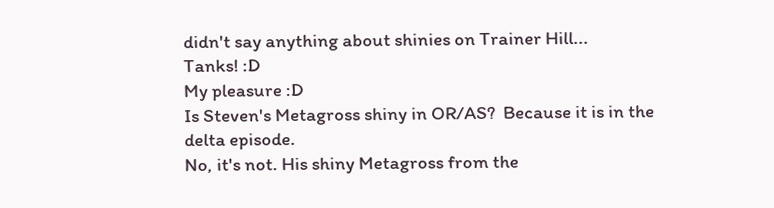didn't say anything about shinies on Trainer Hill...
Tanks! :D
My pleasure :D
Is Steven's Metagross shiny in OR/AS?  Because it is in the delta episode.
No, it's not. His shiny Metagross from the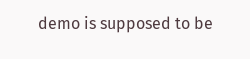demo is supposed to be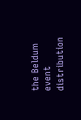the Beldum event distribution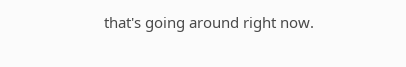that's going around right now.